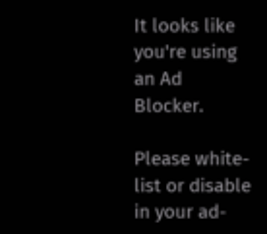It looks like you're using an Ad Blocker.

Please white-list or disable in your ad-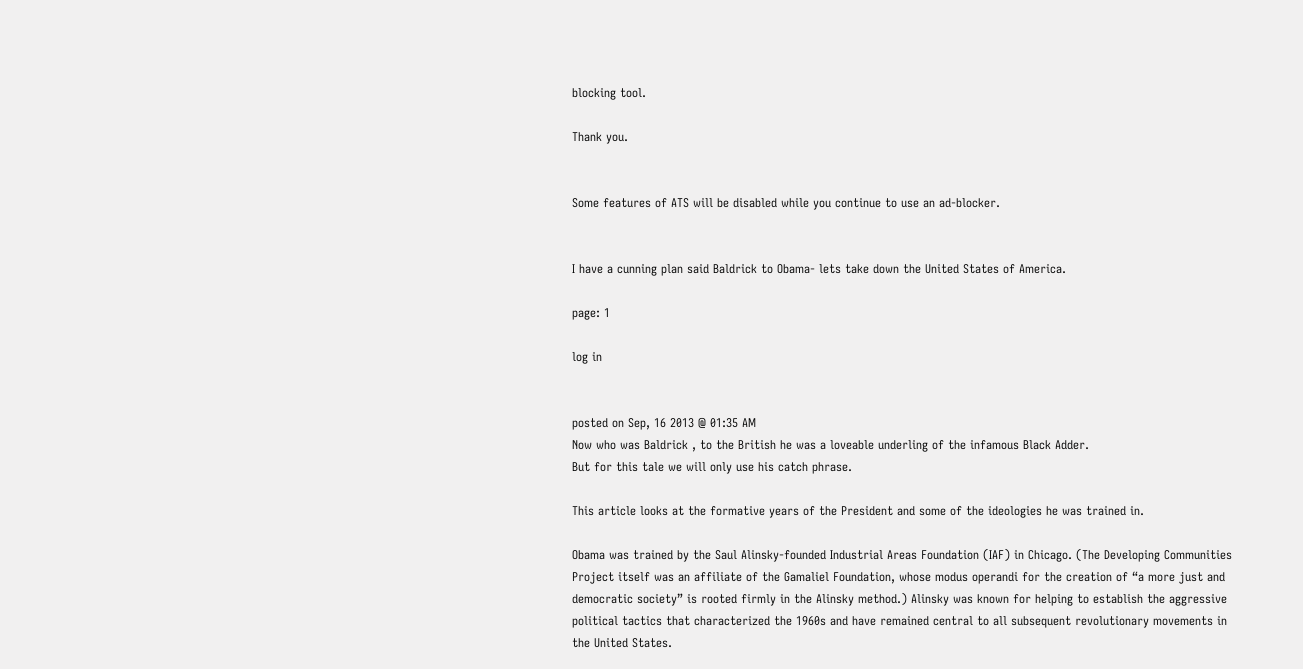blocking tool.

Thank you.


Some features of ATS will be disabled while you continue to use an ad-blocker.


I have a cunning plan said Baldrick to Obama- lets take down the United States of America.

page: 1

log in


posted on Sep, 16 2013 @ 01:35 AM
Now who was Baldrick , to the British he was a loveable underling of the infamous Black Adder.
But for this tale we will only use his catch phrase.

This article looks at the formative years of the President and some of the ideologies he was trained in.

Obama was trained by the Saul Alinsky-founded Industrial Areas Foundation (IAF) in Chicago. (The Developing Communities Project itself was an affiliate of the Gamaliel Foundation, whose modus operandi for the creation of “a more just and democratic society” is rooted firmly in the Alinsky method.) Alinsky was known for helping to establish the aggressive political tactics that characterized the 1960s and have remained central to all subsequent revolutionary movements in the United States.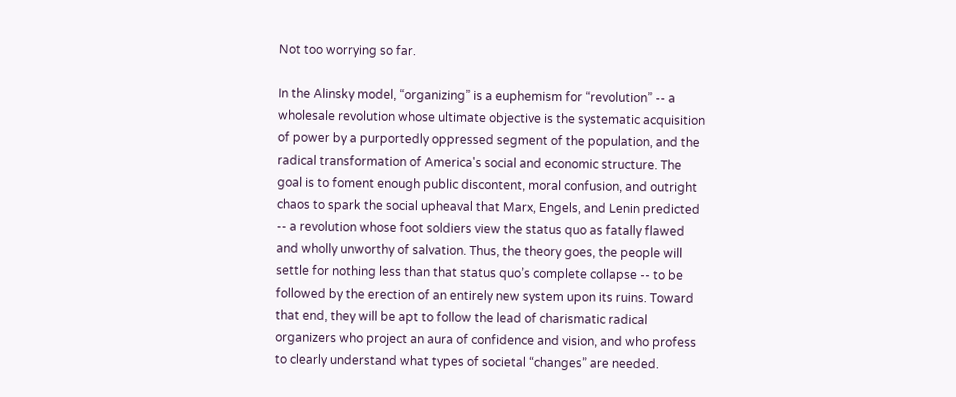Not too worrying so far.

In the Alinsky model, “organizing” is a euphemism for “revolution” -- a wholesale revolution whose ultimate objective is the systematic acquisition of power by a purportedly oppressed segment of the population, and the radical transformation of America's social and economic structure. The goal is to foment enough public discontent, moral confusion, and outright chaos to spark the social upheaval that Marx, Engels, and Lenin predicted -- a revolution whose foot soldiers view the status quo as fatally flawed and wholly unworthy of salvation. Thus, the theory goes, the people will settle for nothing less than that status quo’s complete collapse -- to be followed by the erection of an entirely new system upon its ruins. Toward that end, they will be apt to follow the lead of charismatic radical organizers who project an aura of confidence and vision, and who profess to clearly understand what types of societal “changes” are needed.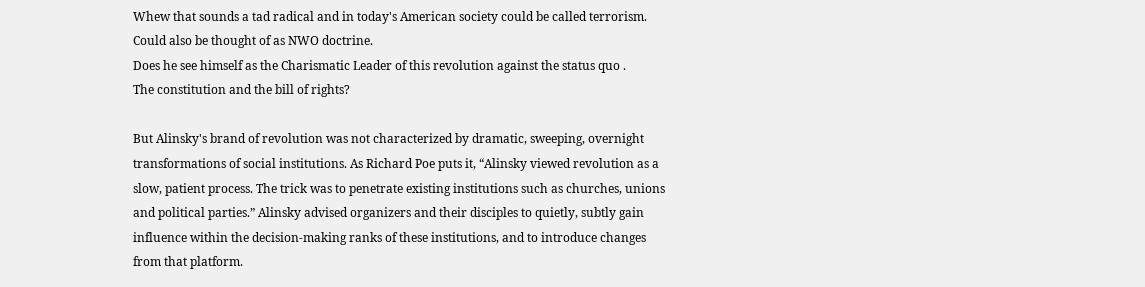Whew that sounds a tad radical and in today's American society could be called terrorism.
Could also be thought of as NWO doctrine.
Does he see himself as the Charismatic Leader of this revolution against the status quo .
The constitution and the bill of rights?

But Alinsky's brand of revolution was not characterized by dramatic, sweeping, overnight transformations of social institutions. As Richard Poe puts it, “Alinsky viewed revolution as a slow, patient process. The trick was to penetrate existing institutions such as churches, unions and political parties.” Alinsky advised organizers and their disciples to quietly, subtly gain influence within the decision-making ranks of these institutions, and to introduce changes from that platform.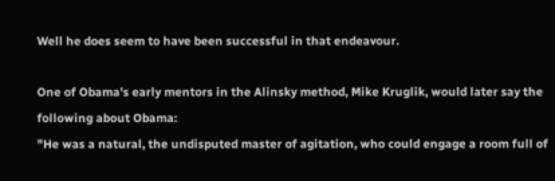Well he does seem to have been successful in that endeavour.

One of Obama's early mentors in the Alinsky method, Mike Kruglik, would later say the following about Obama:
"He was a natural, the undisputed master of agitation, who could engage a room full of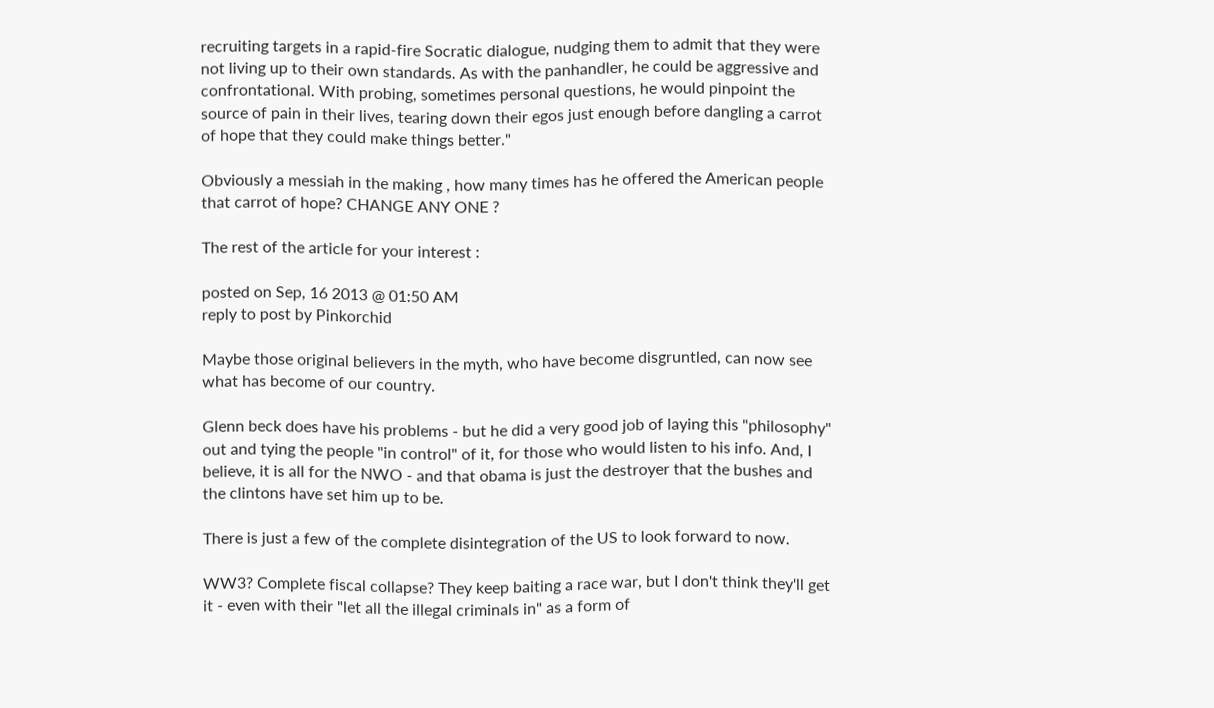recruiting targets in a rapid-fire Socratic dialogue, nudging them to admit that they were not living up to their own standards. As with the panhandler, he could be aggressive and confrontational. With probing, sometimes personal questions, he would pinpoint the source of pain in their lives, tearing down their egos just enough before dangling a carrot of hope that they could make things better."

Obviously a messiah in the making , how many times has he offered the American people that carrot of hope? CHANGE ANY ONE ?

The rest of the article for your interest :

posted on Sep, 16 2013 @ 01:50 AM
reply to post by Pinkorchid

Maybe those original believers in the myth, who have become disgruntled, can now see what has become of our country.

Glenn beck does have his problems - but he did a very good job of laying this "philosophy" out and tying the people "in control" of it, for those who would listen to his info. And, I believe, it is all for the NWO - and that obama is just the destroyer that the bushes and the clintons have set him up to be.

There is just a few of the complete disintegration of the US to look forward to now.

WW3? Complete fiscal collapse? They keep baiting a race war, but I don't think they'll get it - even with their "let all the illegal criminals in" as a form of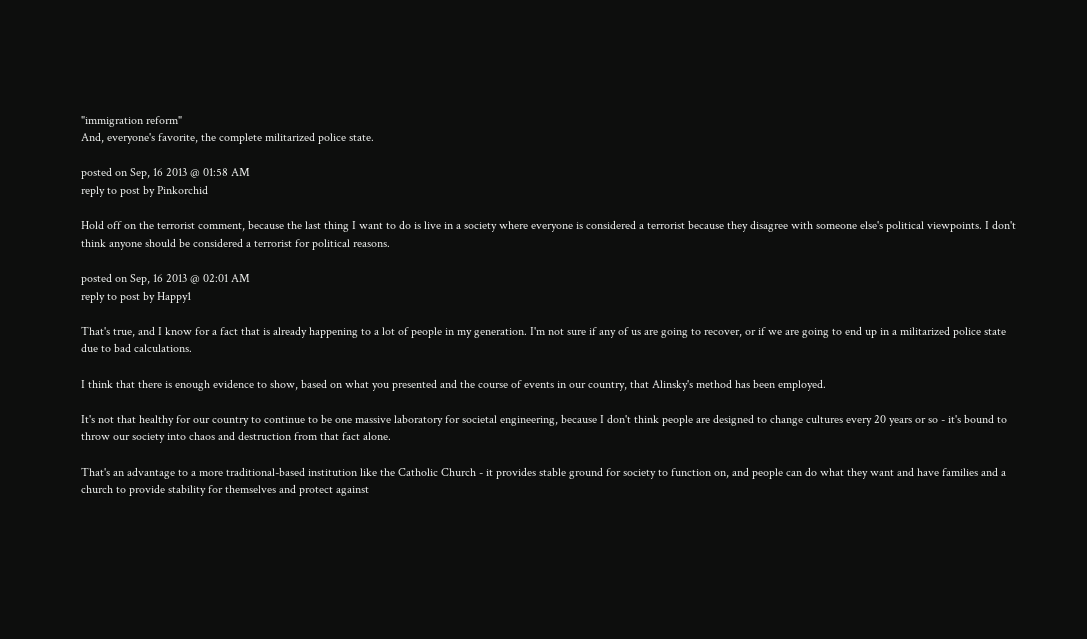"immigration reform"
And, everyone's favorite, the complete militarized police state.

posted on Sep, 16 2013 @ 01:58 AM
reply to post by Pinkorchid

Hold off on the terrorist comment, because the last thing I want to do is live in a society where everyone is considered a terrorist because they disagree with someone else's political viewpoints. I don't think anyone should be considered a terrorist for political reasons.

posted on Sep, 16 2013 @ 02:01 AM
reply to post by Happy1

That's true, and I know for a fact that is already happening to a lot of people in my generation. I'm not sure if any of us are going to recover, or if we are going to end up in a militarized police state due to bad calculations.

I think that there is enough evidence to show, based on what you presented and the course of events in our country, that Alinsky's method has been employed.

It's not that healthy for our country to continue to be one massive laboratory for societal engineering, because I don't think people are designed to change cultures every 20 years or so - it's bound to throw our society into chaos and destruction from that fact alone.

That's an advantage to a more traditional-based institution like the Catholic Church - it provides stable ground for society to function on, and people can do what they want and have families and a church to provide stability for themselves and protect against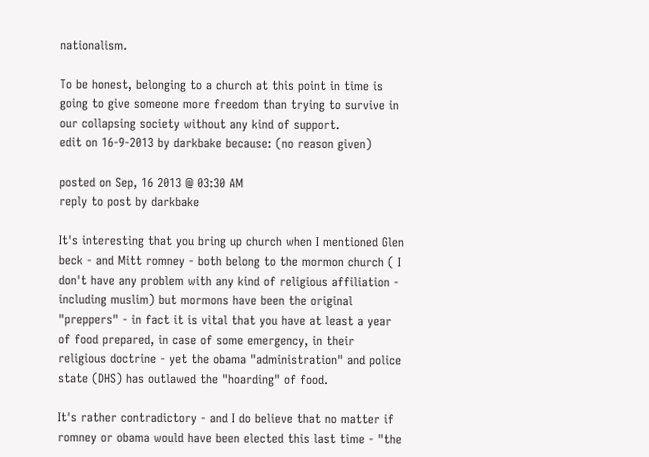nationalism.

To be honest, belonging to a church at this point in time is going to give someone more freedom than trying to survive in our collapsing society without any kind of support.
edit on 16-9-2013 by darkbake because: (no reason given)

posted on Sep, 16 2013 @ 03:30 AM
reply to post by darkbake

It's interesting that you bring up church when I mentioned Glen beck - and Mitt romney - both belong to the mormon church ( I don't have any problem with any kind of religious affiliation - including muslim) but mormons have been the original "preppers" - in fact it is vital that you have at least a year of food prepared, in case of some emergency, in their religious doctrine - yet the obama "administration" and police state (DHS) has outlawed the "hoarding" of food.

It's rather contradictory - and I do believe that no matter if romney or obama would have been elected this last time - "the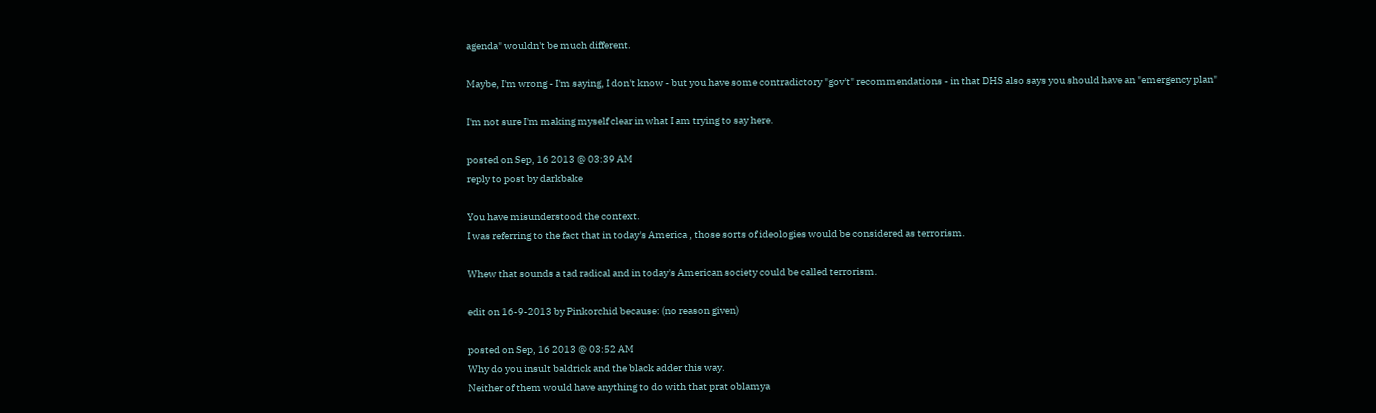agenda" wouldn't be much different.

Maybe, I'm wrong - I'm saying, I don't know - but you have some contradictory "gov't" recommendations - in that DHS also says you should have an "emergency plan"

I'm not sure I'm making myself clear in what I am trying to say here.

posted on Sep, 16 2013 @ 03:39 AM
reply to post by darkbake

You have misunderstood the context.
I was referring to the fact that in today's America , those sorts of ideologies would be considered as terrorism.

Whew that sounds a tad radical and in today's American society could be called terrorism.

edit on 16-9-2013 by Pinkorchid because: (no reason given)

posted on Sep, 16 2013 @ 03:52 AM
Why do you insult baldrick and the black adder this way.
Neither of them would have anything to do with that prat oblamya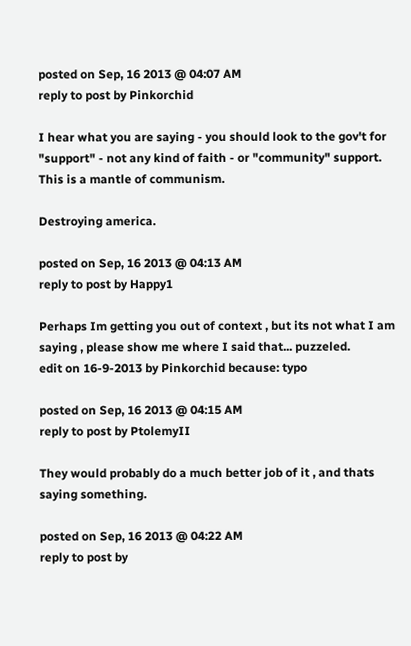posted on Sep, 16 2013 @ 04:07 AM
reply to post by Pinkorchid

I hear what you are saying - you should look to the gov't for "support" - not any kind of faith - or "community" support. This is a mantle of communism.

Destroying america.

posted on Sep, 16 2013 @ 04:13 AM
reply to post by Happy1

Perhaps Im getting you out of context , but its not what I am saying , please show me where I said that... puzzeled.
edit on 16-9-2013 by Pinkorchid because: typo

posted on Sep, 16 2013 @ 04:15 AM
reply to post by PtolemyII

They would probably do a much better job of it , and thats saying something.

posted on Sep, 16 2013 @ 04:22 AM
reply to post by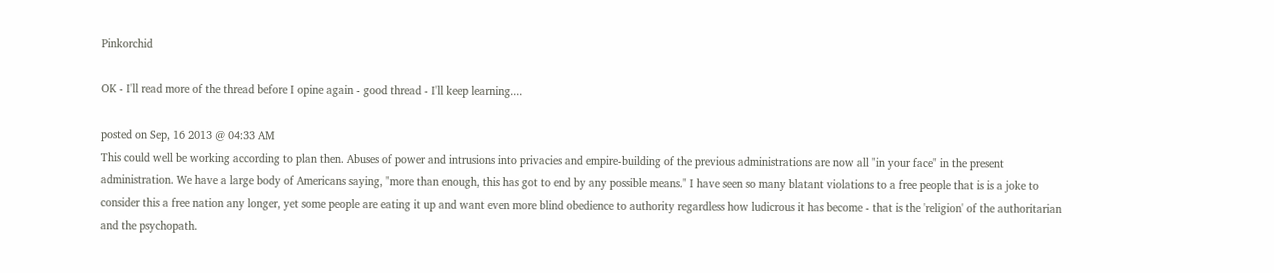Pinkorchid

OK - I'll read more of the thread before I opine again - good thread - I'll keep learning....

posted on Sep, 16 2013 @ 04:33 AM
This could well be working according to plan then. Abuses of power and intrusions into privacies and empire-building of the previous administrations are now all "in your face" in the present administration. We have a large body of Americans saying, "more than enough, this has got to end by any possible means." I have seen so many blatant violations to a free people that is is a joke to consider this a free nation any longer, yet some people are eating it up and want even more blind obedience to authority regardless how ludicrous it has become - that is the 'religion' of the authoritarian and the psychopath.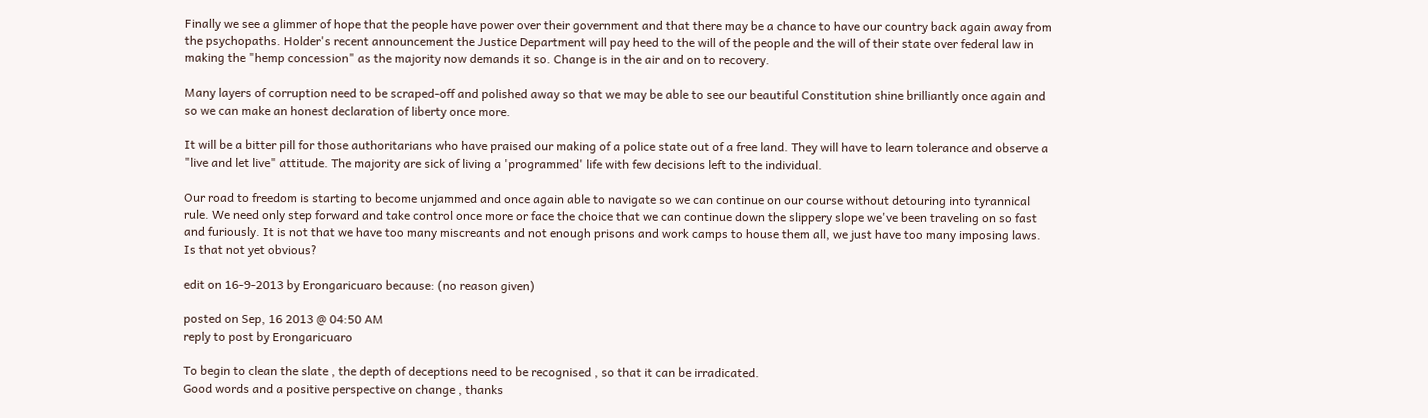Finally we see a glimmer of hope that the people have power over their government and that there may be a chance to have our country back again away from the psychopaths. Holder's recent announcement the Justice Department will pay heed to the will of the people and the will of their state over federal law in making the "hemp concession" as the majority now demands it so. Change is in the air and on to recovery.

Many layers of corruption need to be scraped-off and polished away so that we may be able to see our beautiful Constitution shine brilliantly once again and so we can make an honest declaration of liberty once more.

It will be a bitter pill for those authoritarians who have praised our making of a police state out of a free land. They will have to learn tolerance and observe a "live and let live" attitude. The majority are sick of living a 'programmed' life with few decisions left to the individual.

Our road to freedom is starting to become unjammed and once again able to navigate so we can continue on our course without detouring into tyrannical rule. We need only step forward and take control once more or face the choice that we can continue down the slippery slope we've been traveling on so fast and furiously. It is not that we have too many miscreants and not enough prisons and work camps to house them all, we just have too many imposing laws. Is that not yet obvious?

edit on 16-9-2013 by Erongaricuaro because: (no reason given)

posted on Sep, 16 2013 @ 04:50 AM
reply to post by Erongaricuaro

To begin to clean the slate , the depth of deceptions need to be recognised , so that it can be irradicated.
Good words and a positive perspective on change , thanks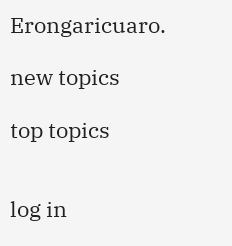Erongaricuaro.

new topics

top topics


log in